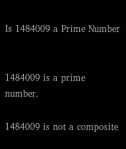Is 1484009 a Prime Number


1484009 is a prime number.

1484009 is not a composite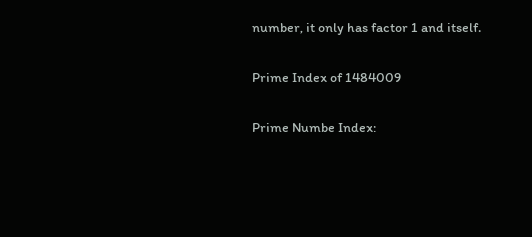number, it only has factor 1 and itself.

Prime Index of 1484009

Prime Numbe Index: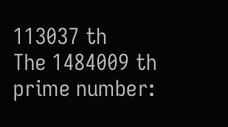113037 th
The 1484009 th prime number: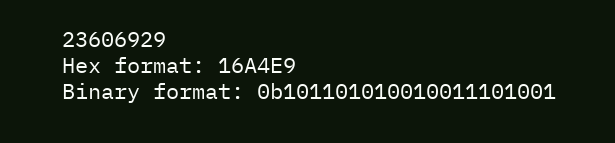23606929
Hex format: 16A4E9
Binary format: 0b101101010010011101001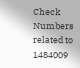Check Numbers related to 1484009